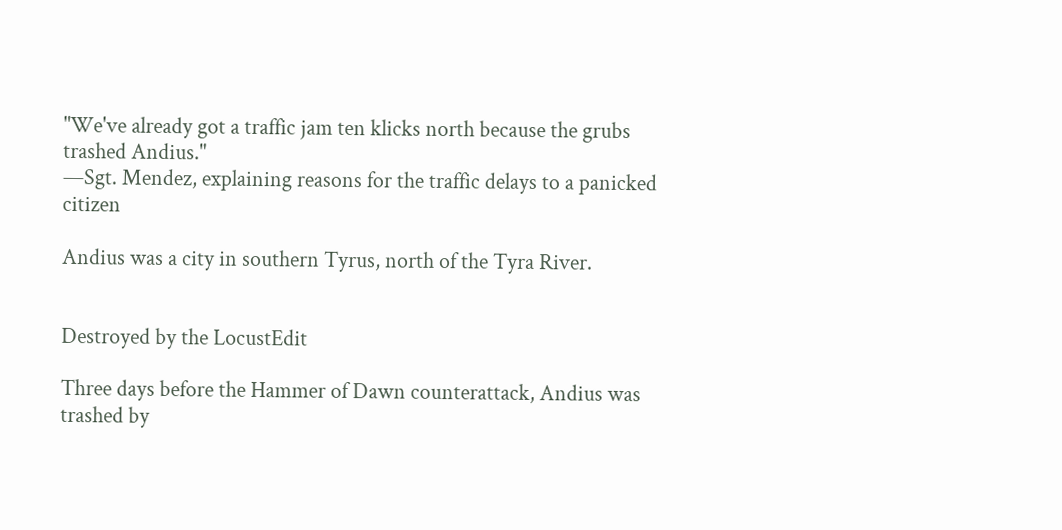"We've already got a traffic jam ten klicks north because the grubs trashed Andius."
—Sgt. Mendez, explaining reasons for the traffic delays to a panicked citizen

Andius was a city in southern Tyrus, north of the Tyra River.


Destroyed by the LocustEdit

Three days before the Hammer of Dawn counterattack, Andius was trashed by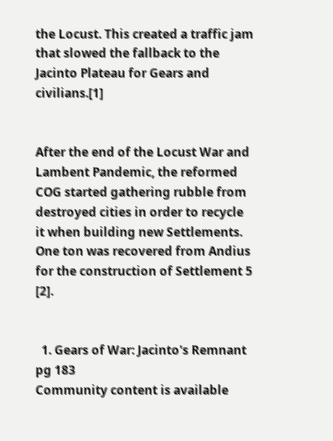the Locust. This created a traffic jam that slowed the fallback to the Jacinto Plateau for Gears and civilians.[1]


After the end of the Locust War and Lambent Pandemic, the reformed COG started gathering rubble from destroyed cities in order to recycle it when building new Settlements. One ton was recovered from Andius for the construction of Settlement 5 [2].


  1. Gears of War: Jacinto's Remnant pg 183
Community content is available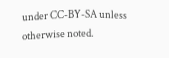under CC-BY-SA unless otherwise noted.